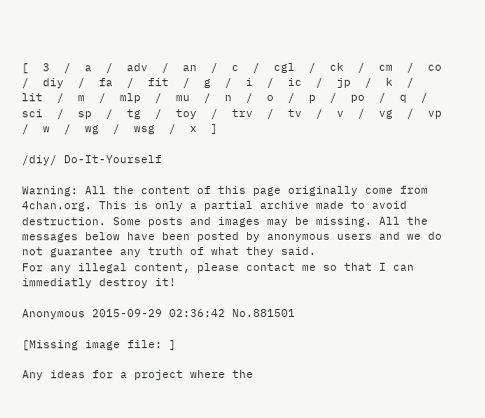[  3  /  a  /  adv  /  an  /  c  /  cgl  /  ck  /  cm  /  co  /  diy  /  fa  /  fit  /  g  /  i  /  ic  /  jp  /  k  /  lit  /  m  /  mlp  /  mu  /  n  /  o  /  p  /  po  /  q  /  sci  /  sp  /  tg  /  toy  /  trv  /  tv  /  v  /  vg  /  vp  /  w  /  wg  /  wsg  /  x  ]

/diy/ Do-It-Yourself

Warning: All the content of this page originally come from 4chan.org. This is only a partial archive made to avoid destruction. Some posts and images may be missing. All the messages below have been posted by anonymous users and we do not guarantee any truth of what they said.
For any illegal content, please contact me so that I can immediatly destroy it!

Anonymous 2015-09-29 02:36:42 No.881501

[Missing image file: ]

Any ideas for a project where the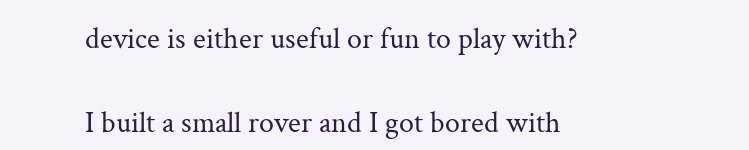device is either useful or fun to play with?

I built a small rover and I got bored with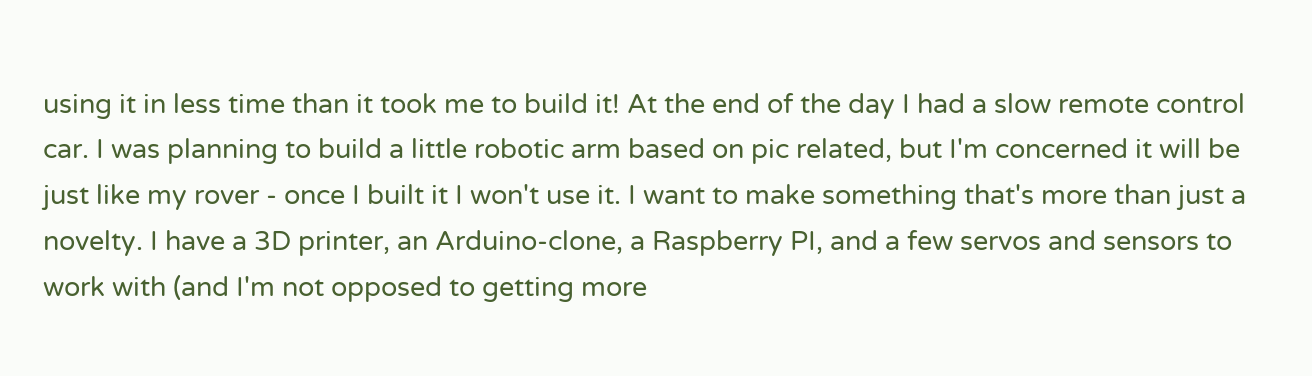using it in less time than it took me to build it! At the end of the day I had a slow remote control car. I was planning to build a little robotic arm based on pic related, but I'm concerned it will be just like my rover - once I built it I won't use it. I want to make something that's more than just a novelty. I have a 3D printer, an Arduino-clone, a Raspberry PI, and a few servos and sensors to work with (and I'm not opposed to getting more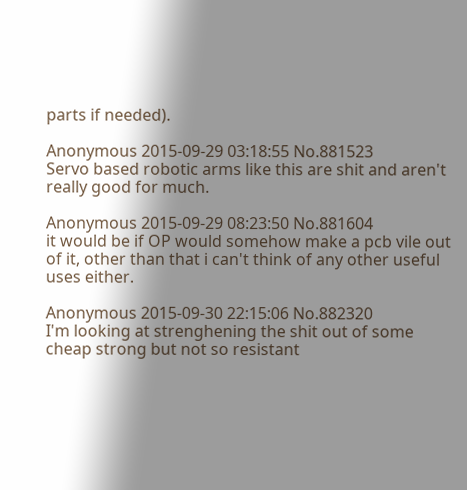parts if needed).

Anonymous 2015-09-29 03:18:55 No.881523
Servo based robotic arms like this are shit and aren't really good for much.

Anonymous 2015-09-29 08:23:50 No.881604
it would be if OP would somehow make a pcb vile out of it, other than that i can't think of any other useful uses either.

Anonymous 2015-09-30 22:15:06 No.882320
I'm looking at strenghening the shit out of some cheap strong but not so resistant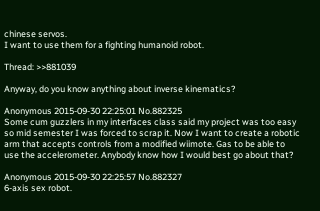chinese servos.
I want to use them for a fighting humanoid robot.

Thread: >>881039

Anyway, do you know anything about inverse kinematics?

Anonymous 2015-09-30 22:25:01 No.882325
Some cum guzzlers in my interfaces class said my project was too easy so mid semester I was forced to scrap it. Now I want to create a robotic arm that accepts controls from a modified wiimote. Gas to be able to use the accelerometer. Anybody know how I would best go about that?

Anonymous 2015-09-30 22:25:57 No.882327
6-axis sex robot.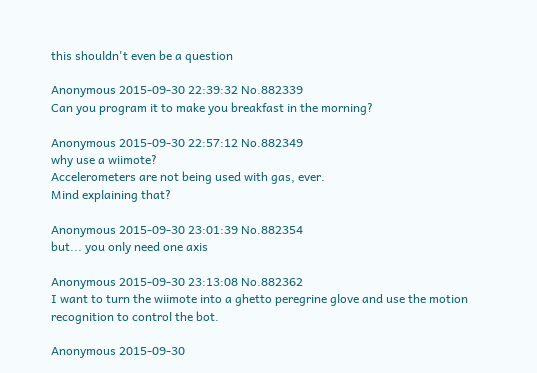this shouldn't even be a question

Anonymous 2015-09-30 22:39:32 No.882339
Can you program it to make you breakfast in the morning?

Anonymous 2015-09-30 22:57:12 No.882349
why use a wiimote?
Accelerometers are not being used with gas, ever.
Mind explaining that?

Anonymous 2015-09-30 23:01:39 No.882354
but... you only need one axis

Anonymous 2015-09-30 23:13:08 No.882362
I want to turn the wiimote into a ghetto peregrine glove and use the motion recognition to control the bot.

Anonymous 2015-09-30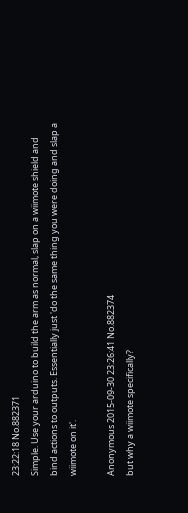23:22:18 No.882371
Simple. Use your arduino to build the arm as normal, slap on a wiimote shield and bind actions to outputs. Essentially just 'do the same thing you were doing and slap a wiimote on it'.

Anonymous 2015-09-30 23:26:41 No.882374
but why a wiimote specifically?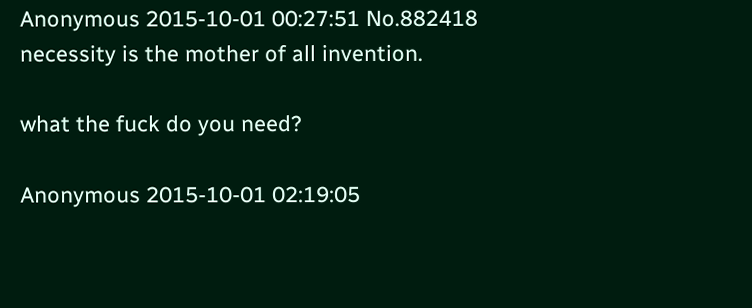Anonymous 2015-10-01 00:27:51 No.882418
necessity is the mother of all invention.

what the fuck do you need?

Anonymous 2015-10-01 02:19:05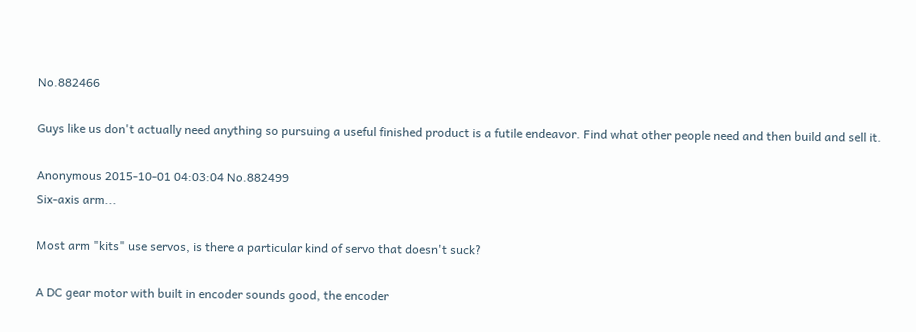No.882466

Guys like us don't actually need anything so pursuing a useful finished product is a futile endeavor. Find what other people need and then build and sell it.

Anonymous 2015-10-01 04:03:04 No.882499
Six-axis arm...

Most arm "kits" use servos, is there a particular kind of servo that doesn't suck?

A DC gear motor with built in encoder sounds good, the encoder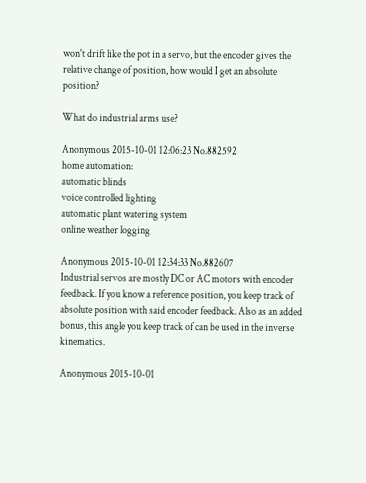won't drift like the pot in a servo, but the encoder gives the relative change of position, how would I get an absolute position?

What do industrial arms use?

Anonymous 2015-10-01 12:06:23 No.882592
home automation:
automatic blinds
voice controlled lighting
automatic plant watering system
online weather logging

Anonymous 2015-10-01 12:34:33 No.882607
Industrial servos are mostly DC or AC motors with encoder feedback. If you know a reference position, you keep track of absolute position with said encoder feedback. Also as an added bonus, this angle you keep track of can be used in the inverse kinematics.

Anonymous 2015-10-01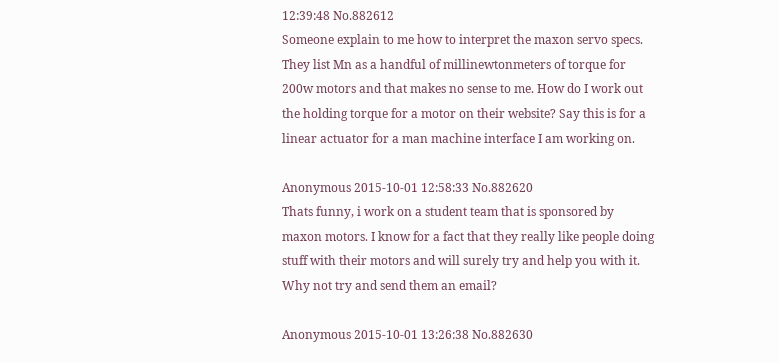12:39:48 No.882612
Someone explain to me how to interpret the maxon servo specs. They list Mn as a handful of millinewtonmeters of torque for 200w motors and that makes no sense to me. How do I work out the holding torque for a motor on their website? Say this is for a linear actuator for a man machine interface I am working on.

Anonymous 2015-10-01 12:58:33 No.882620
Thats funny, i work on a student team that is sponsored by maxon motors. I know for a fact that they really like people doing stuff with their motors and will surely try and help you with it. Why not try and send them an email?

Anonymous 2015-10-01 13:26:38 No.882630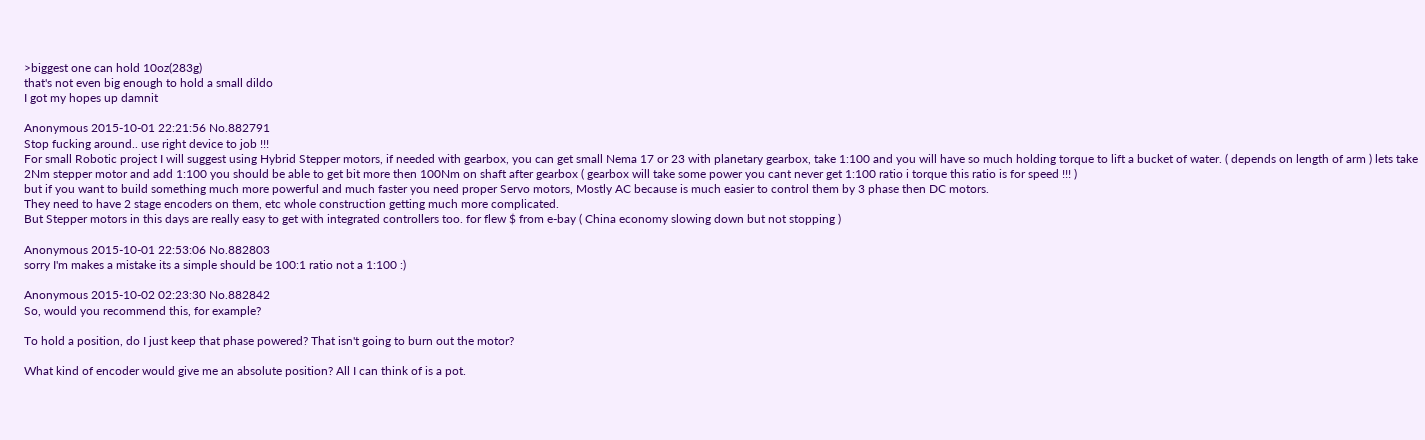>biggest one can hold 10oz(283g)
that's not even big enough to hold a small dildo
I got my hopes up damnit

Anonymous 2015-10-01 22:21:56 No.882791
Stop fucking around.. use right device to job !!!
For small Robotic project I will suggest using Hybrid Stepper motors, if needed with gearbox, you can get small Nema 17 or 23 with planetary gearbox, take 1:100 and you will have so much holding torque to lift a bucket of water. ( depends on length of arm ) lets take 2Nm stepper motor and add 1:100 you should be able to get bit more then 100Nm on shaft after gearbox ( gearbox will take some power you cant never get 1:100 ratio i torque this ratio is for speed !!! )
but if you want to build something much more powerful and much faster you need proper Servo motors, Mostly AC because is much easier to control them by 3 phase then DC motors.
They need to have 2 stage encoders on them, etc whole construction getting much more complicated.
But Stepper motors in this days are really easy to get with integrated controllers too. for flew $ from e-bay ( China economy slowing down but not stopping )

Anonymous 2015-10-01 22:53:06 No.882803
sorry I'm makes a mistake its a simple should be 100:1 ratio not a 1:100 :)

Anonymous 2015-10-02 02:23:30 No.882842
So, would you recommend this, for example?

To hold a position, do I just keep that phase powered? That isn't going to burn out the motor?

What kind of encoder would give me an absolute position? All I can think of is a pot.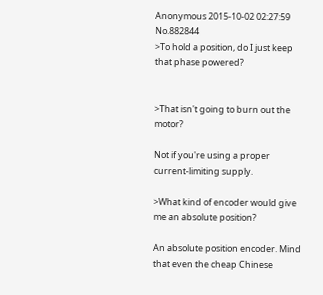Anonymous 2015-10-02 02:27:59 No.882844
>To hold a position, do I just keep that phase powered?


>That isn't going to burn out the motor?

Not if you're using a proper current-limiting supply.

>What kind of encoder would give me an absolute position?

An absolute position encoder. Mind that even the cheap Chinese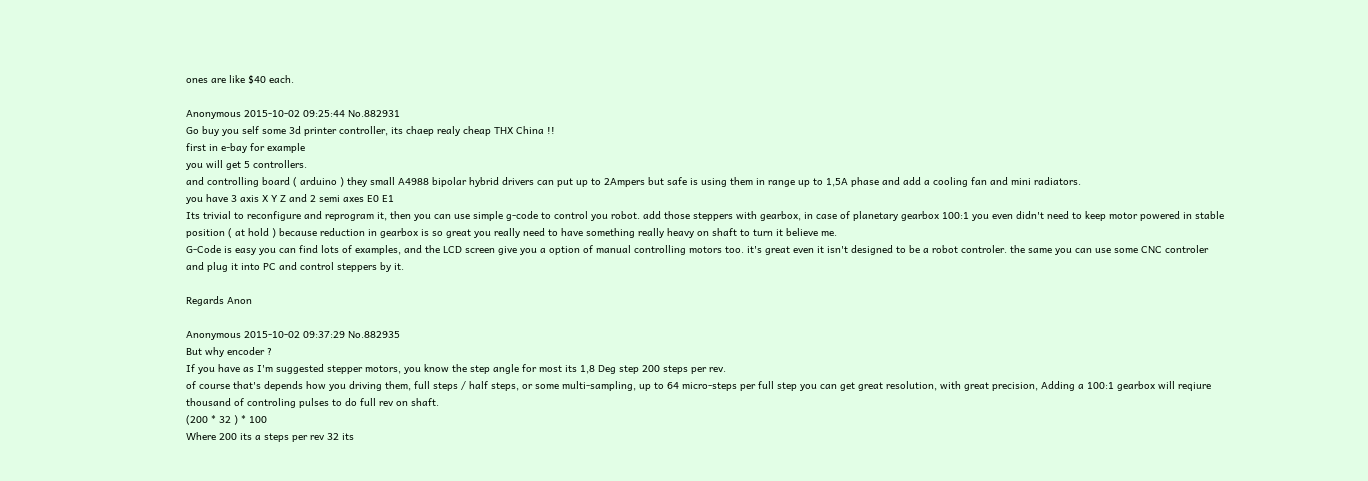ones are like $40 each.

Anonymous 2015-10-02 09:25:44 No.882931
Go buy you self some 3d printer controller, its chaep realy cheap THX China !!
first in e-bay for example
you will get 5 controllers.
and controlling board ( arduino ) they small A4988 bipolar hybrid drivers can put up to 2Ampers but safe is using them in range up to 1,5A phase and add a cooling fan and mini radiators.
you have 3 axis X Y Z and 2 semi axes E0 E1
Its trivial to reconfigure and reprogram it, then you can use simple g-code to control you robot. add those steppers with gearbox, in case of planetary gearbox 100:1 you even didn't need to keep motor powered in stable position ( at hold ) because reduction in gearbox is so great you really need to have something really heavy on shaft to turn it believe me.
G-Code is easy you can find lots of examples, and the LCD screen give you a option of manual controlling motors too. it's great even it isn't designed to be a robot controler. the same you can use some CNC controler and plug it into PC and control steppers by it.

Regards Anon

Anonymous 2015-10-02 09:37:29 No.882935
But why encoder ?
If you have as I'm suggested stepper motors, you know the step angle for most its 1,8 Deg step 200 steps per rev.
of course that's depends how you driving them, full steps / half steps, or some multi-sampling, up to 64 micro-steps per full step you can get great resolution, with great precision, Adding a 100:1 gearbox will reqiure thousand of controling pulses to do full rev on shaft.
(200 * 32 ) * 100
Where 200 its a steps per rev 32 its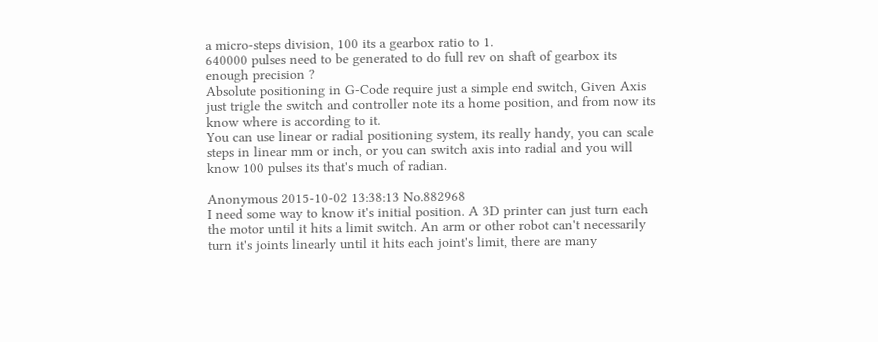a micro-steps division, 100 its a gearbox ratio to 1.
640000 pulses need to be generated to do full rev on shaft of gearbox its enough precision ?
Absolute positioning in G-Code require just a simple end switch, Given Axis just trigle the switch and controller note its a home position, and from now its know where is according to it.
You can use linear or radial positioning system, its really handy, you can scale steps in linear mm or inch, or you can switch axis into radial and you will know 100 pulses its that's much of radian.

Anonymous 2015-10-02 13:38:13 No.882968
I need some way to know it's initial position. A 3D printer can just turn each the motor until it hits a limit switch. An arm or other robot can't necessarily turn it's joints linearly until it hits each joint's limit, there are many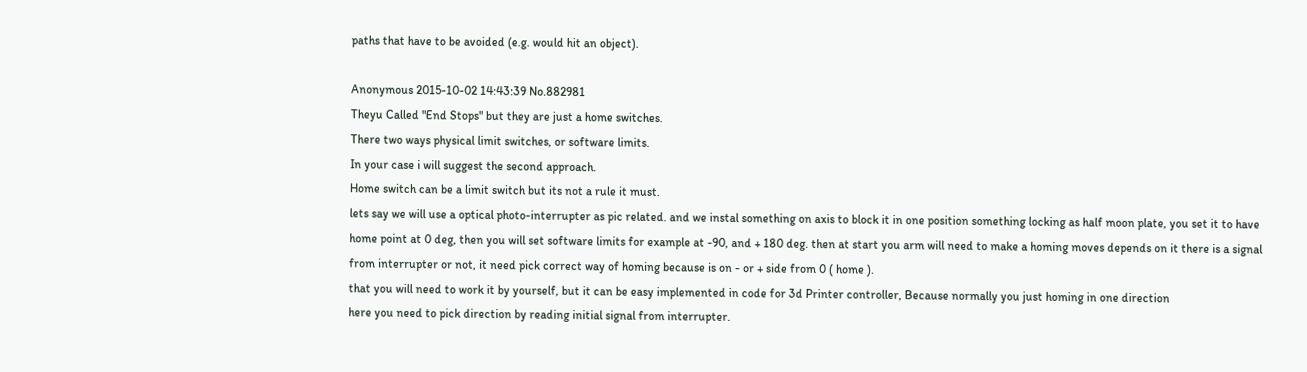paths that have to be avoided (e.g. would hit an object).

Anonymous 2015-10-02 14:43:39 No.882981
Theyu Called "End Stops" but they are just a home switches.
There two ways physical limit switches, or software limits.
In your case i will suggest the second approach.
Home switch can be a limit switch but its not a rule it must.
lets say we will use a optical photo-interrupter as pic related. and we instal something on axis to block it in one position something locking as half moon plate, you set it to have home point at 0 deg, then you will set software limits for example at -90, and + 180 deg. then at start you arm will need to make a homing moves depends on it there is a signal from interrupter or not, it need pick correct way of homing because is on - or + side from 0 ( home ).
that you will need to work it by yourself, but it can be easy implemented in code for 3d Printer controller, Because normally you just homing in one direction
here you need to pick direction by reading initial signal from interrupter.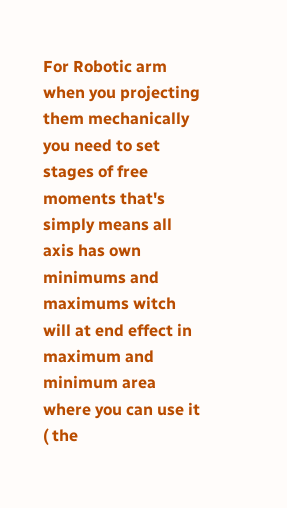For Robotic arm when you projecting them mechanically you need to set stages of free moments that's simply means all axis has own minimums and maximums witch will at end effect in maximum and minimum area where you can use it ( the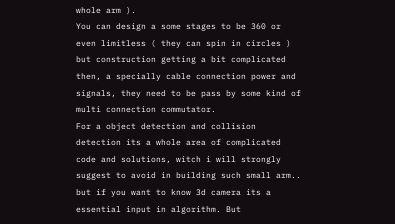whole arm ).
You can design a some stages to be 360 or even limitless ( they can spin in circles ) but construction getting a bit complicated then, a specially cable connection power and signals, they need to be pass by some kind of multi connection commutator.
For a object detection and collision detection its a whole area of complicated code and solutions, witch i will strongly suggest to avoid in building such small arm.. but if you want to know 3d camera its a essential input in algorithm. But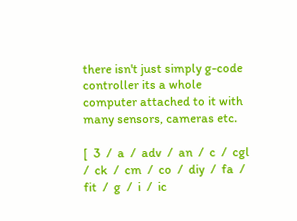there isn't just simply g-code controller its a whole computer attached to it with many sensors, cameras etc.

[  3  /  a  /  adv  /  an  /  c  /  cgl  /  ck  /  cm  /  co  /  diy  /  fa  /  fit  /  g  /  i  /  ic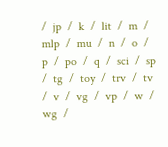/  jp  /  k  /  lit  /  m  /  mlp  /  mu  /  n  /  o  /  p  /  po  /  q  /  sci  /  sp  /  tg  /  toy  /  trv  /  tv  /  v  /  vg  /  vp  /  w  /  wg  /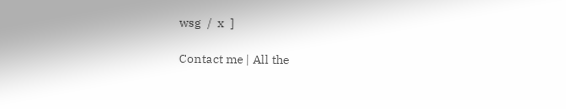wsg  /  x  ]

Contact me | All the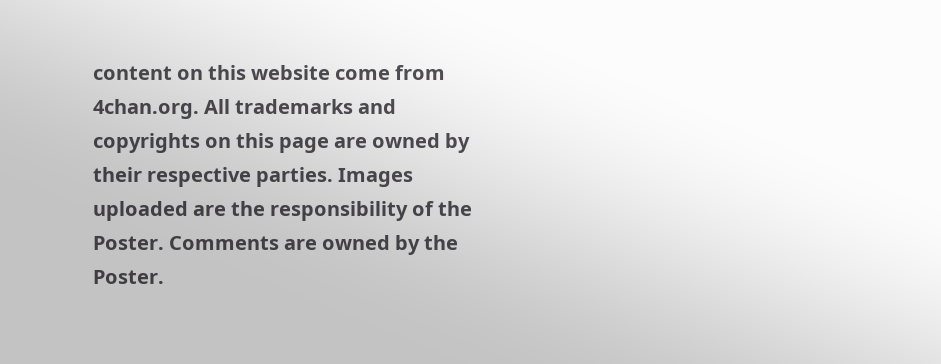content on this website come from 4chan.org. All trademarks and copyrights on this page are owned by their respective parties. Images uploaded are the responsibility of the Poster. Comments are owned by the Poster.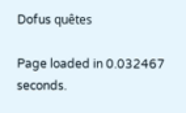Dofus quêtes

Page loaded in 0.032467 seconds.